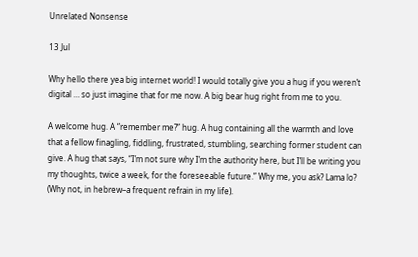Unrelated Nonsense

13 Jul

Why hello there yea big internet world! I would totally give you a hug if you weren’t digital … so just imagine that for me now. A big bear hug right from me to you.

A welcome hug. A “remember me?” hug. A hug containing all the warmth and love that a fellow finagling, fiddling, frustrated, stumbling, searching former student can give. A hug that says, “I’m not sure why I’m the authority here, but I’ll be writing you my thoughts, twice a week, for the foreseeable future.” Why me, you ask? Lama lo? (Why not, in hebrew–a frequent refrain in my life).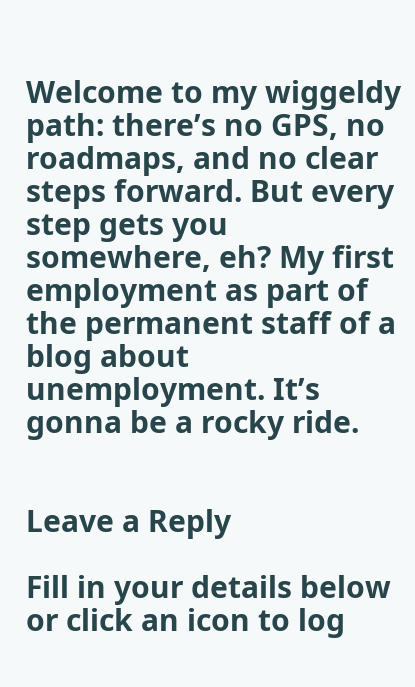Welcome to my wiggeldy path: there’s no GPS, no roadmaps, and no clear steps forward. But every step gets you somewhere, eh? My first employment as part of the permanent staff of a blog about unemployment. It’s gonna be a rocky ride.


Leave a Reply

Fill in your details below or click an icon to log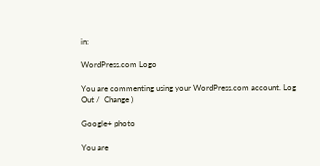in:

WordPress.com Logo

You are commenting using your WordPress.com account. Log Out /  Change )

Google+ photo

You are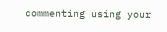commenting using your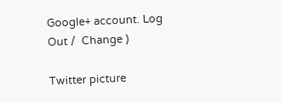Google+ account. Log Out /  Change )

Twitter picture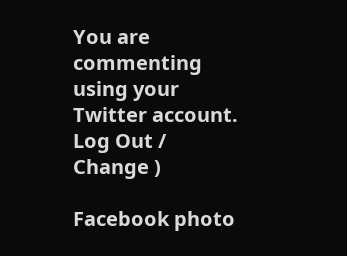You are commenting using your Twitter account. Log Out /  Change )

Facebook photo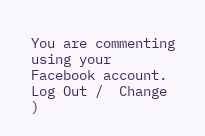You are commenting using your Facebook account. Log Out /  Change )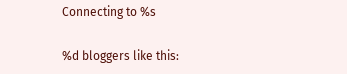Connecting to %s

%d bloggers like this: